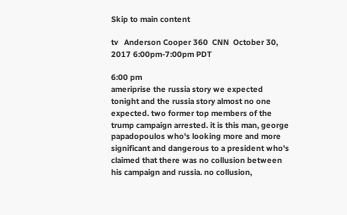Skip to main content

tv   Anderson Cooper 360  CNN  October 30, 2017 6:00pm-7:00pm PDT

6:00 pm
ameriprise the russia story we expected tonight and the russia story almost no one expected. two former top members of the trump campaign arrested. it is this man, george papadopoulos who's looking more and more significant and dangerous to a president who's claimed that there was no collusion between his campaign and russia. no collusion,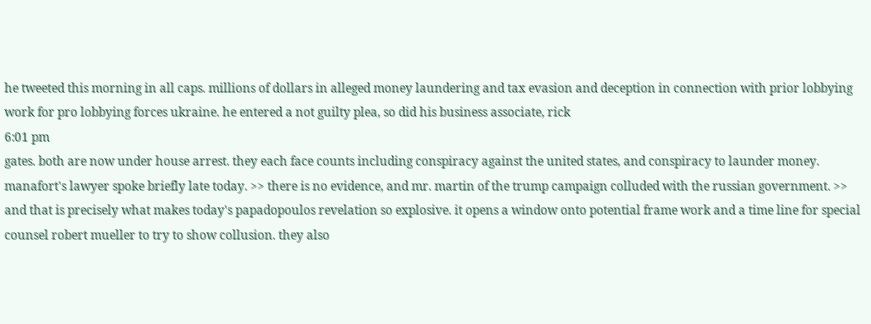he tweeted this morning in all caps. millions of dollars in alleged money laundering and tax evasion and deception in connection with prior lobbying work for pro lobbying forces ukraine. he entered a not guilty plea, so did his business associate, rick
6:01 pm
gates. both are now under house arrest. they each face counts including conspiracy against the united states, and conspiracy to launder money. manafort's lawyer spoke briefly late today. >> there is no evidence, and mr. martin of the trump campaign colluded with the russian government. >> and that is precisely what makes today's papadopoulos revelation so explosive. it opens a window onto potential frame work and a time line for special counsel robert mueller to try to show collusion. they also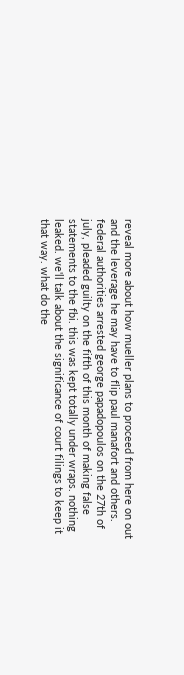reveal more about how mueller plans to proceed from here on out and the leverage he may have to flip paul manafort and others. federal authorities arrested george papadopoulos on the 27th of july, pleaded guilty on the fifth of this month of making false statements to the fbi. this was kept totally under wraps. nothing leaked. we'll talk about the significance of court filings to keep it that way. what do the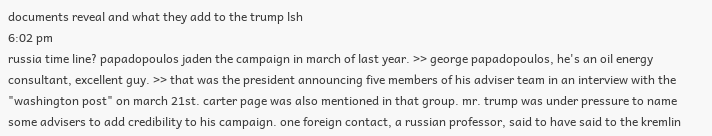documents reveal and what they add to the trump lsh
6:02 pm
russia time line? papadopoulos jaden the campaign in march of last year. >> george papadopoulos, he's an oil energy consultant, excellent guy. >> that was the president announcing five members of his adviser team in an interview with the "washington post" on march 21st. carter page was also mentioned in that group. mr. trump was under pressure to name some advisers to add credibility to his campaign. one foreign contact, a russian professor, said to have said to the kremlin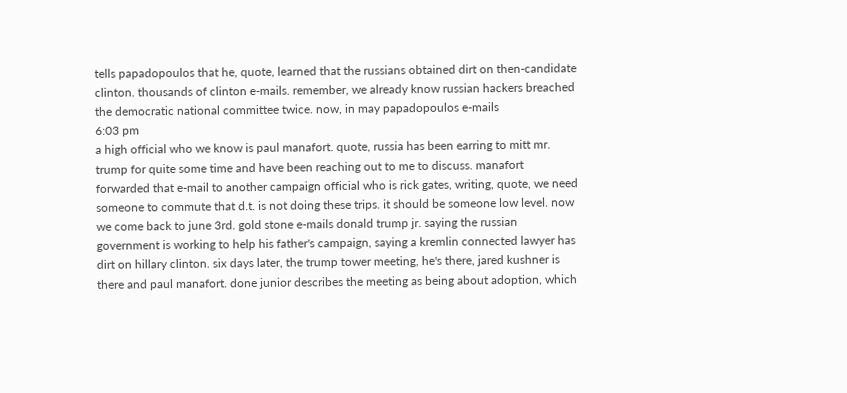tells papadopoulos that he, quote, learned that the russians obtained dirt on then-candidate clinton. thousands of clinton e-mails. remember, we already know russian hackers breached the democratic national committee twice. now, in may papadopoulos e-mails
6:03 pm
a high official who we know is paul manafort. quote, russia has been earring to mitt mr. trump for quite some time and have been reaching out to me to discuss. manafort forwarded that e-mail to another campaign official who is rick gates, writing, quote, we need someone to commute that d.t. is not doing these trips. it should be someone low level. now we come back to june 3rd. gold stone e-mails donald trump jr. saying the russian government is working to help his father's campaign, saying a kremlin connected lawyer has dirt on hillary clinton. six days later, the trump tower meeting, he's there, jared kushner is there and paul manafort. done junior describes the meeting as being about adoption, which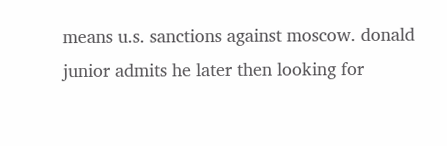means u.s. sanctions against moscow. donald junior admits he later then looking for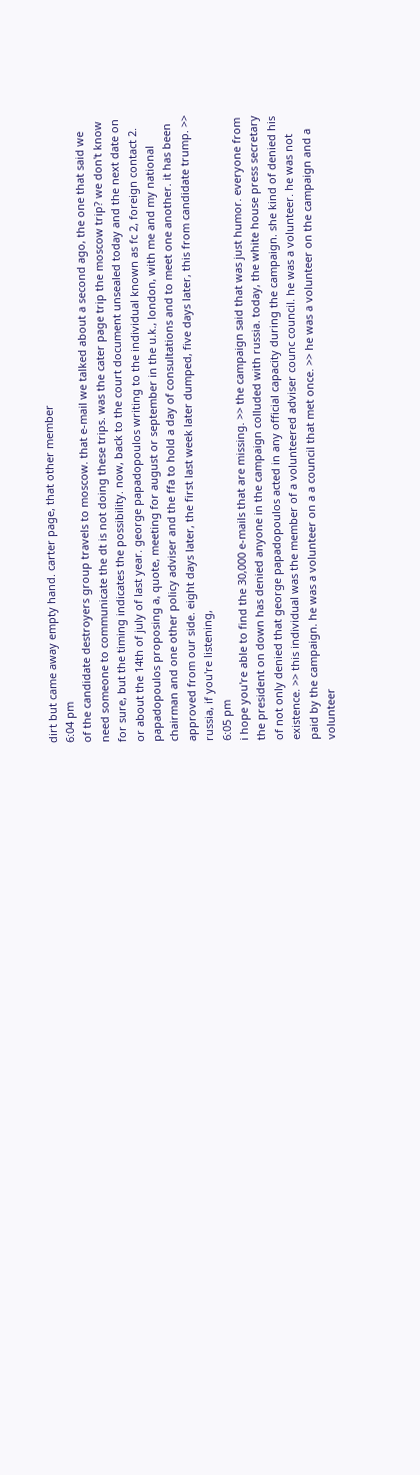dirt but came away empty hand. carter page, that other member
6:04 pm
of the candidate destroyers group travels to moscow. that e-mail we talked about a second ago, the one that said we need someone to communicate the dt is not doing these trips. was the cater page trip the moscow trip? we don't know for sure, but the timing indicates the possibility. now, back to the court document unsealed today and the next date on or about the 14th of july of last year. george papadopoulos writing to the individual known as fc 2, foreign contact 2. papadopoulos proposing a, quote, meeting for august or september in the u.k., london, with me and my national chairman and one other policy adviser and the ffa to hold a day of consultations and to meet one another. it has been approved from our side. eight days later, the first last week later dumped, five days later, this from candidate trump. >> russia, if you're listening,
6:05 pm
i hope you're able to find the 30,000 e-mails that are missing. >> the campaign said that was just humor. everyone from the president on down has denied anyone in the campaign colluded with russia. today, the white house press secretary of not only denied that george papadopoulos acted in any official capacity during the campaign. she kind of denied his existence. >> this individual was the member of a volunteered adviser counc council. he was a volunteer. he was not paid by the campaign. he was a volunteer on a a council that met once. >> he was a volunteer on the campaign and a volunteer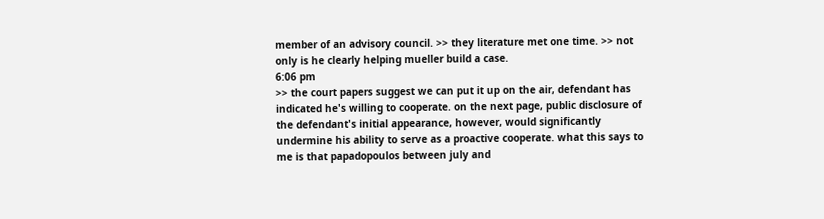member of an advisory council. >> they literature met one time. >> not only is he clearly helping mueller build a case.
6:06 pm
>> the court papers suggest we can put it up on the air, defendant has indicated he's willing to cooperate. on the next page, public disclosure of the defendant's initial appearance, however, would significantly undermine his ability to serve as a proactive cooperate. what this says to me is that papadopoulos between july and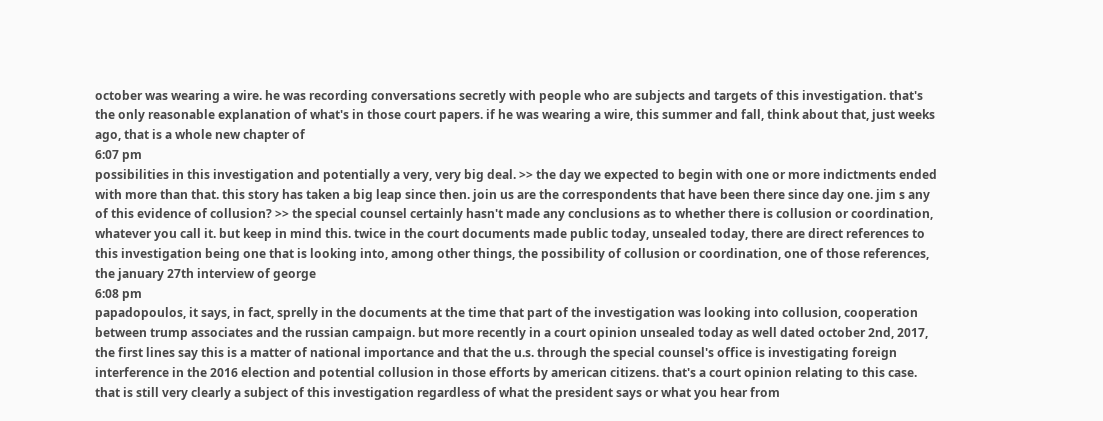october was wearing a wire. he was recording conversations secretly with people who are subjects and targets of this investigation. that's the only reasonable explanation of what's in those court papers. if he was wearing a wire, this summer and fall, think about that, just weeks ago, that is a whole new chapter of
6:07 pm
possibilities in this investigation and potentially a very, very big deal. >> the day we expected to begin with one or more indictments ended with more than that. this story has taken a big leap since then. join us are the correspondents that have been there since day one. jim s any of this evidence of collusion? >> the special counsel certainly hasn't made any conclusions as to whether there is collusion or coordination, whatever you call it. but keep in mind this. twice in the court documents made public today, unsealed today, there are direct references to this investigation being one that is looking into, among other things, the possibility of collusion or coordination, one of those references, the january 27th interview of george
6:08 pm
papadopoulos, it says, in fact, sprelly in the documents at the time that part of the investigation was looking into collusion, cooperation between trump associates and the russian campaign. but more recently in a court opinion unsealed today as well dated october 2nd, 2017, the first lines say this is a matter of national importance and that the u.s. through the special counsel's office is investigating foreign interference in the 2016 election and potential collusion in those efforts by american citizens. that's a court opinion relating to this case. that is still very clearly a subject of this investigation regardless of what the president says or what you hear from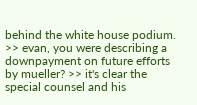behind the white house podium. >> evan, you were describing a downpayment on future efforts by mueller? >> it's clear the special counsel and his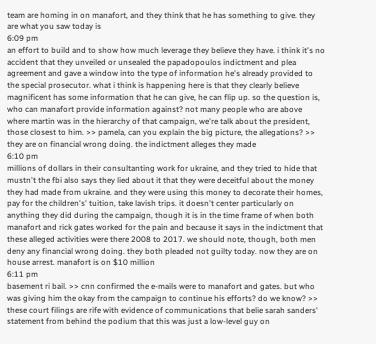team are homing in on manafort, and they think that he has something to give. they are what you saw today is
6:09 pm
an effort to build and to show how much leverage they believe they have. i think it's no accident that they unveiled or unsealed the papadopoulos indictment and plea agreement and gave a window into the type of information he's already provided to the special prosecutor. what i think is happening here is that they clearly believe magnificent has some information that he can give, he can flip up. so the question is, who can manafort provide information against? not many people who are above where martin was in the hierarchy of that campaign, we're talk about the president, those closest to him. >> pamela, can you explain the big picture, the allegations? >> they are on financial wrong doing. the indictment alleges they made
6:10 pm
millions of dollars in their consultanting work for ukraine, and they tried to hide that mustn't the fbi also says they lied about it that they were deceitful about the money they had made from ukraine. and they were using this money to decorate their homes, pay for the children's' tuition, take lavish trips. it doesn't center particularly on anything they did during the campaign, though it is in the time frame of when both manafort and rick gates worked for the pain and because it says in the indictment that these alleged activities were there 2008 to 2017. we should note, though, both men deny any financial wrong doing. they both pleaded not guilty today. now they are on house arrest. manafort is on $10 million
6:11 pm
basement ri bail. >> cnn confirmed the e-mails were to manafort and gates. but who was giving him the okay from the campaign to continue his efforts? do we know? >> these court filings are rife with evidence of communications that belie sarah sanders' statement from behind the podium that this was just a low-level guy on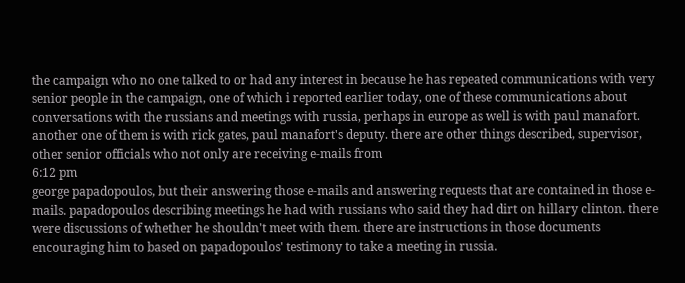the campaign who no one talked to or had any interest in because he has repeated communications with very senior people in the campaign, one of which i reported earlier today, one of these communications about conversations with the russians and meetings with russia, perhaps in europe as well is with paul manafort. another one of them is with rick gates, paul manafort's deputy. there are other things described, supervisor, other senior officials who not only are receiving e-mails from
6:12 pm
george papadopoulos, but their answering those e-mails and answering requests that are contained in those e-mails. papadopoulos describing meetings he had with russians who said they had dirt on hillary clinton. there were discussions of whether he shouldn't meet with them. there are instructions in those documents encouraging him to based on papadopoulos' testimony to take a meeting in russia.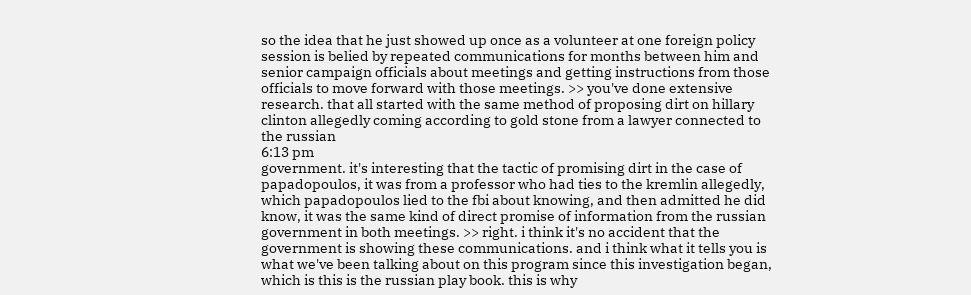so the idea that he just showed up once as a volunteer at one foreign policy session is belied by repeated communications for months between him and senior campaign officials about meetings and getting instructions from those officials to move forward with those meetings. >> you've done extensive research. that all started with the same method of proposing dirt on hillary clinton allegedly coming according to gold stone from a lawyer connected to the russian
6:13 pm
government. it's interesting that the tactic of promising dirt in the case of papadopoulos, it was from a professor who had ties to the kremlin allegedly, which papadopoulos lied to the fbi about knowing, and then admitted he did know, it was the same kind of direct promise of information from the russian government in both meetings. >> right. i think it's no accident that the government is showing these communications. and i think what it tells you is what we've been talking about on this program since this investigation began, which is this is the russian play book. this is why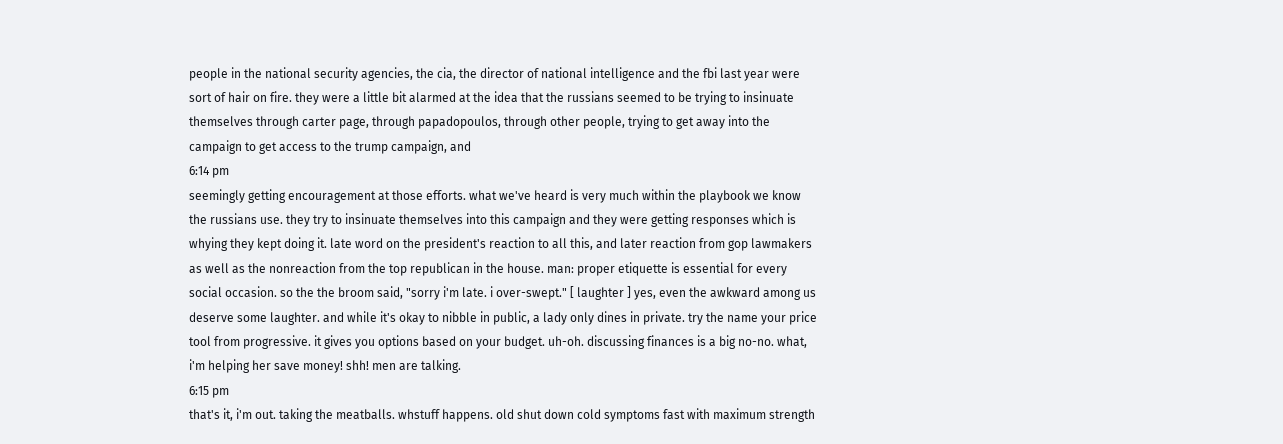people in the national security agencies, the cia, the director of national intelligence and the fbi last year were sort of hair on fire. they were a little bit alarmed at the idea that the russians seemed to be trying to insinuate themselves through carter page, through papadopoulos, through other people, trying to get away into the campaign to get access to the trump campaign, and
6:14 pm
seemingly getting encouragement at those efforts. what we've heard is very much within the playbook we know the russians use. they try to insinuate themselves into this campaign and they were getting responses which is whying they kept doing it. late word on the president's reaction to all this, and later reaction from gop lawmakers as well as the nonreaction from the top republican in the house. man: proper etiquette is essential for every social occasion. so the the broom said, "sorry i'm late. i over-swept." [ laughter ] yes, even the awkward among us deserve some laughter. and while it's okay to nibble in public, a lady only dines in private. try the name your price tool from progressive. it gives you options based on your budget. uh-oh. discussing finances is a big no-no. what, i'm helping her save money! shh! men are talking.
6:15 pm
that's it, i'm out. taking the meatballs. whstuff happens. old shut down cold symptoms fast with maximum strength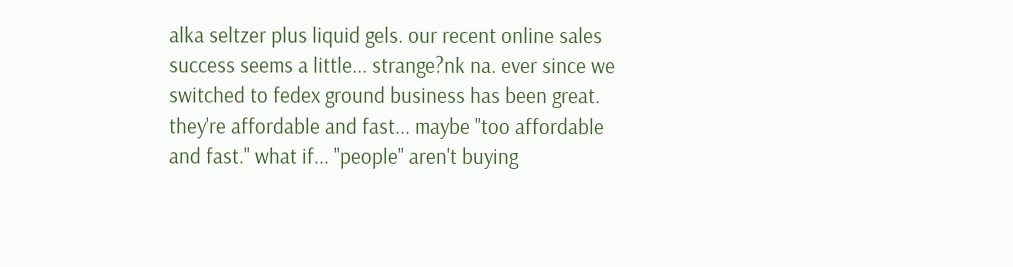alka seltzer plus liquid gels. our recent online sales success seems a little... strange?nk na. ever since we switched to fedex ground business has been great. they're affordable and fast... maybe "too affordable and fast." what if... "people" aren't buying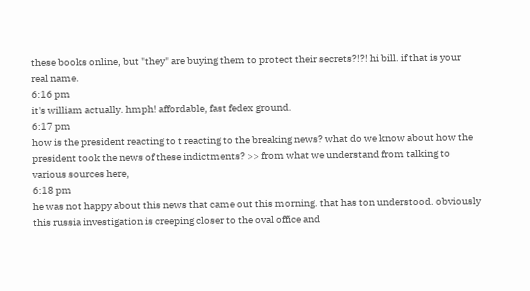these books online, but "they" are buying them to protect their secrets?!?! hi bill. if that is your real name.
6:16 pm
it's william actually. hmph! affordable, fast fedex ground.
6:17 pm
how is the president reacting to t reacting to the breaking news? what do we know about how the president took the news of these indictments? >> from what we understand from talking to various sources here,
6:18 pm
he was not happy about this news that came out this morning. that has ton understood. obviously this russia investigation is creeping closer to the oval office and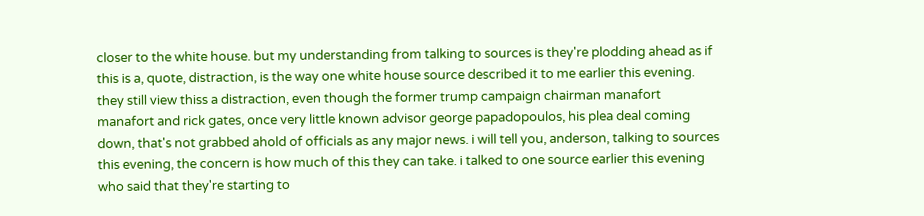closer to the white house. but my understanding from talking to sources is they're plodding ahead as if this is a, quote, distraction, is the way one white house source described it to me earlier this evening. they still view thiss a distraction, even though the former trump campaign chairman manafort manafort and rick gates, once very little known advisor george papadopoulos, his plea deal coming down, that's not grabbed ahold of officials as any major news. i will tell you, anderson, talking to sources this evening, the concern is how much of this they can take. i talked to one source earlier this evening who said that they're starting to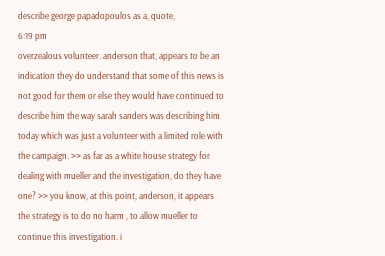describe george papadopoulos as a, quote,
6:19 pm
overzealous volunteer. anderson that, appears to be an indication they do understand that some of this news is not good for them or else they would have continued to describe him the way sarah sanders was describing him today which was just a volunteer with a limited role with the campaign. >> as far as a white house strategy for dealing with mueller and the investigation, do they have one? >> you know, at this point, anderson, it appears the strategy is to do no harm , to allow mueller to continue this investigation. i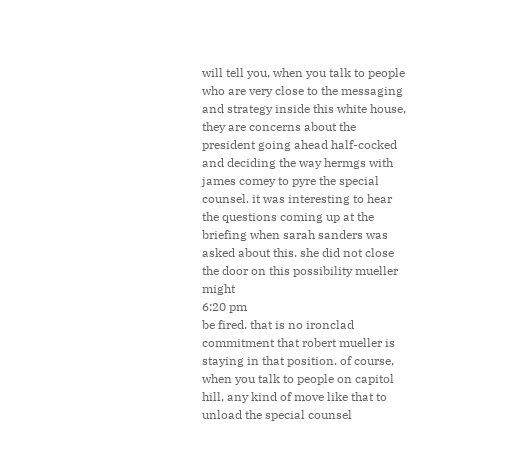will tell you, when you talk to people who are very close to the messaging and strategy inside this white house, they are concerns about the president going ahead half-cocked and deciding the way hermgs with james comey to pyre the special counsel. it was interesting to hear the questions coming up at the briefing when sarah sanders was asked about this. she did not close the door on this possibility mueller might
6:20 pm
be fired. that is no ironclad commitment that robert mueller is staying in that position. of course, when you talk to people on capitol hill, any kind of move like that to unload the special counsel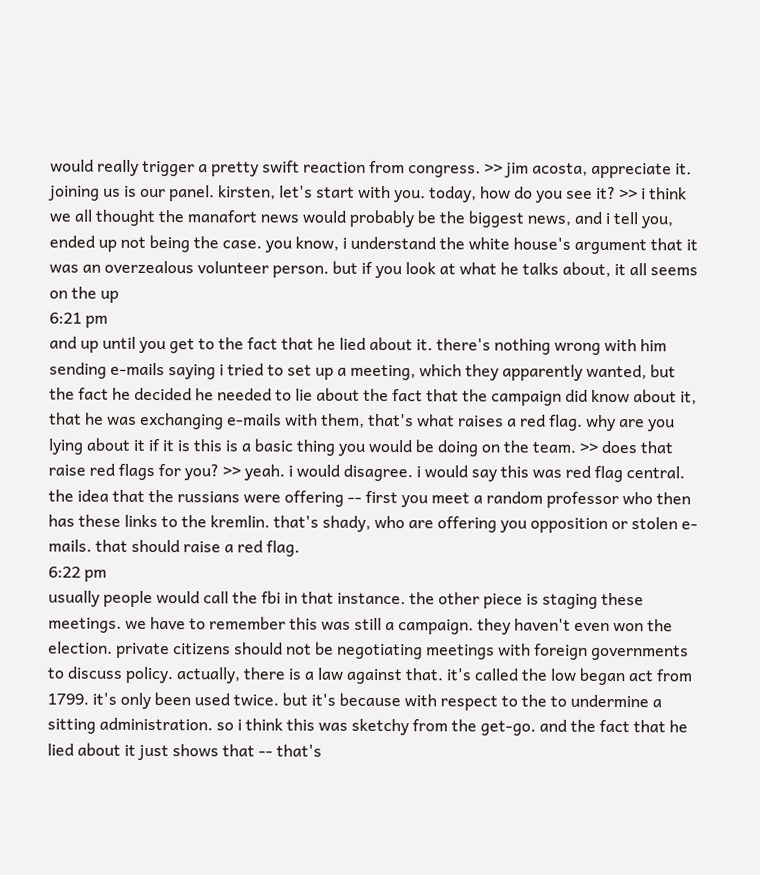would really trigger a pretty swift reaction from congress. >> jim acosta, appreciate it. joining us is our panel. kirsten, let's start with you. today, how do you see it? >> i think we all thought the manafort news would probably be the biggest news, and i tell you, ended up not being the case. you know, i understand the white house's argument that it was an overzealous volunteer person. but if you look at what he talks about, it all seems on the up
6:21 pm
and up until you get to the fact that he lied about it. there's nothing wrong with him sending e-mails saying i tried to set up a meeting, which they apparently wanted, but the fact he decided he needed to lie about the fact that the campaign did know about it, that he was exchanging e-mails with them, that's what raises a red flag. why are you lying about it if it is this is a basic thing you would be doing on the team. >> does that raise red flags for you? >> yeah. i would disagree. i would say this was red flag central. the idea that the russians were offering -- first you meet a random professor who then has these links to the kremlin. that's shady, who are offering you opposition or stolen e-mails. that should raise a red flag.
6:22 pm
usually people would call the fbi in that instance. the other piece is staging these meetings. we have to remember this was still a campaign. they haven't even won the election. private citizens should not be negotiating meetings with foreign governments to discuss policy. actually, there is a law against that. it's called the low began act from 1799. it's only been used twice. but it's because with respect to the to undermine a sitting administration. so i think this was sketchy from the get-go. and the fact that he lied about it just shows that -- that's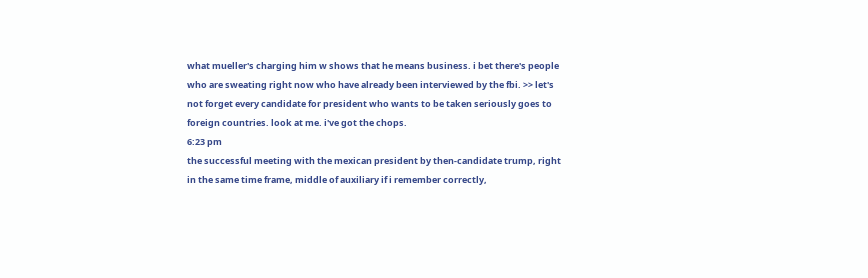what mueller's charging him w shows that he means business. i bet there's people who are sweating right now who have already been interviewed by the fbi. >> let's not forget every candidate for president who wants to be taken seriously goes to foreign countries. look at me. i've got the chops.
6:23 pm
the successful meeting with the mexican president by then-candidate trump, right in the same time frame, middle of auxiliary if i remember correctly,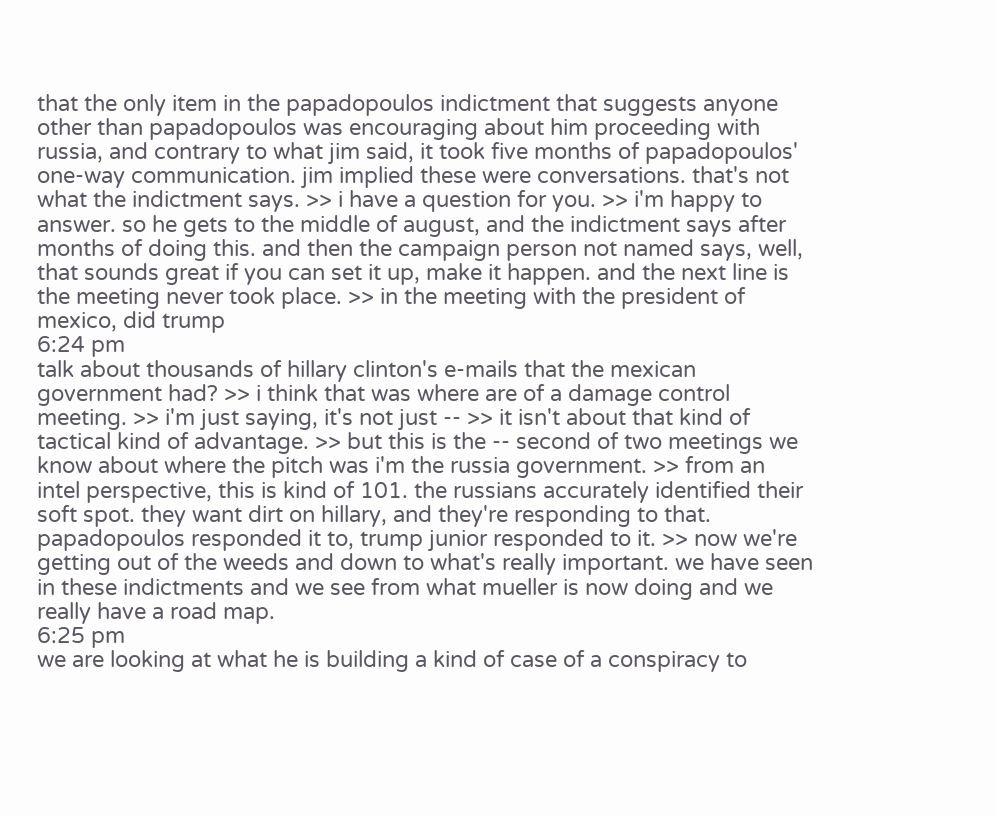that the only item in the papadopoulos indictment that suggests anyone other than papadopoulos was encouraging about him proceeding with russia, and contrary to what jim said, it took five months of papadopoulos' one-way communication. jim implied these were conversations. that's not what the indictment says. >> i have a question for you. >> i'm happy to answer. so he gets to the middle of august, and the indictment says after months of doing this. and then the campaign person not named says, well, that sounds great if you can set it up, make it happen. and the next line is the meeting never took place. >> in the meeting with the president of mexico, did trump
6:24 pm
talk about thousands of hillary clinton's e-mails that the mexican government had? >> i think that was where are of a damage control meeting. >> i'm just saying, it's not just -- >> it isn't about that kind of tactical kind of advantage. >> but this is the -- second of two meetings we know about where the pitch was i'm the russia government. >> from an intel perspective, this is kind of 101. the russians accurately identified their soft spot. they want dirt on hillary, and they're responding to that. papadopoulos responded it to, trump junior responded to it. >> now we're getting out of the weeds and down to what's really important. we have seen in these indictments and we see from what mueller is now doing and we really have a road map.
6:25 pm
we are looking at what he is building a kind of case of a conspiracy to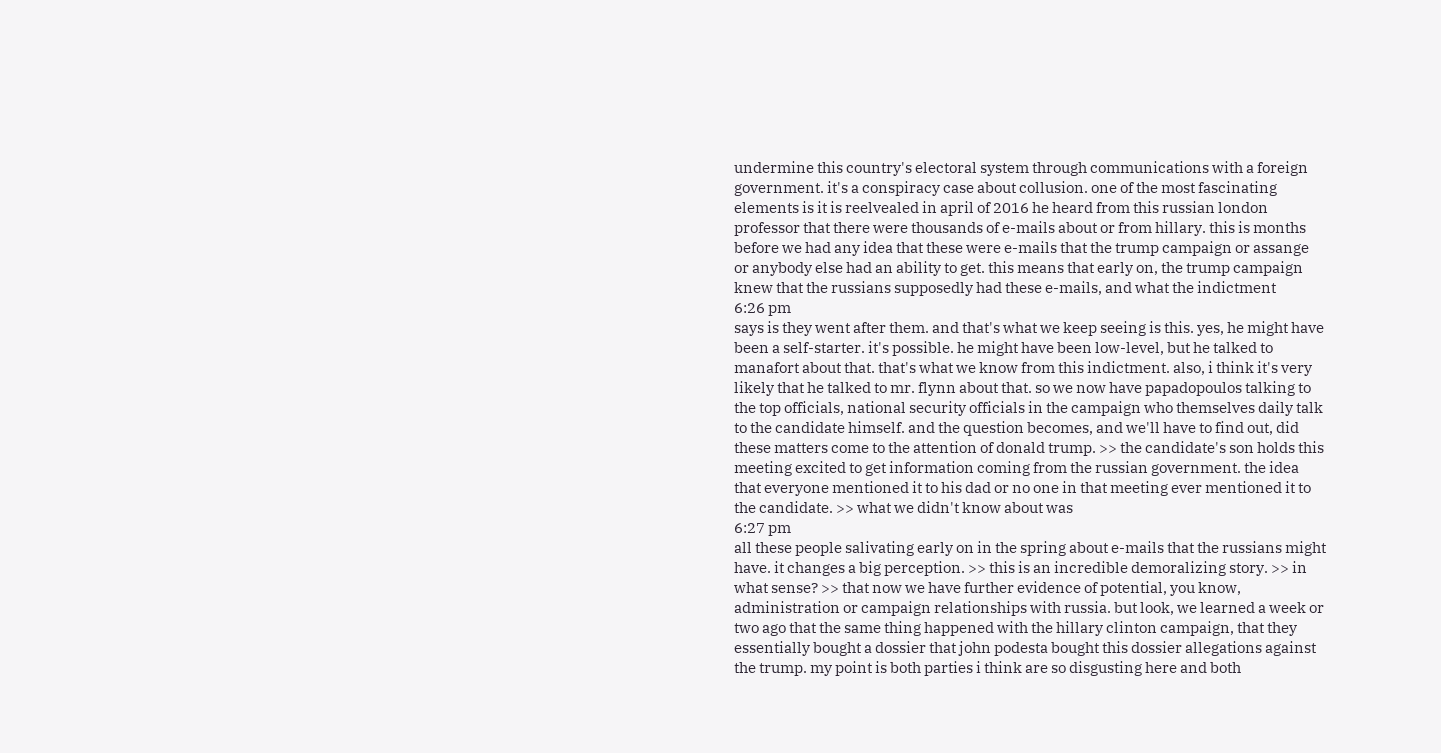undermine this country's electoral system through communications with a foreign government. it's a conspiracy case about collusion. one of the most fascinating elements is it is reelvealed in april of 2016 he heard from this russian london professor that there were thousands of e-mails about or from hillary. this is months before we had any idea that these were e-mails that the trump campaign or assange or anybody else had an ability to get. this means that early on, the trump campaign knew that the russians supposedly had these e-mails, and what the indictment
6:26 pm
says is they went after them. and that's what we keep seeing is this. yes, he might have been a self-starter. it's possible. he might have been low-level, but he talked to manafort about that. that's what we know from this indictment. also, i think it's very likely that he talked to mr. flynn about that. so we now have papadopoulos talking to the top officials, national security officials in the campaign who themselves daily talk to the candidate himself. and the question becomes, and we'll have to find out, did these matters come to the attention of donald trump. >> the candidate's son holds this meeting excited to get information coming from the russian government. the idea that everyone mentioned it to his dad or no one in that meeting ever mentioned it to the candidate. >> what we didn't know about was
6:27 pm
all these people salivating early on in the spring about e-mails that the russians might have. it changes a big perception. >> this is an incredible demoralizing story. >> in what sense? >> that now we have further evidence of potential, you know, administration or campaign relationships with russia. but look, we learned a week or two ago that the same thing happened with the hillary clinton campaign, that they essentially bought a dossier that john podesta bought this dossier allegations against the trump. my point is both parties i think are so disgusting here and both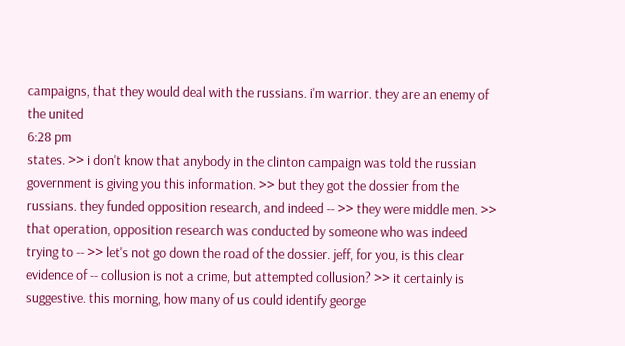campaigns, that they would deal with the russians. i'm warrior. they are an enemy of the united
6:28 pm
states. >> i don't know that anybody in the clinton campaign was told the russian government is giving you this information. >> but they got the dossier from the russians. they funded opposition research, and indeed -- >> they were middle men. >> that operation, opposition research was conducted by someone who was indeed trying to -- >> let's not go down the road of the dossier. jeff, for you, is this clear evidence of -- collusion is not a crime, but attempted collusion? >> it certainly is suggestive. this morning, how many of us could identify george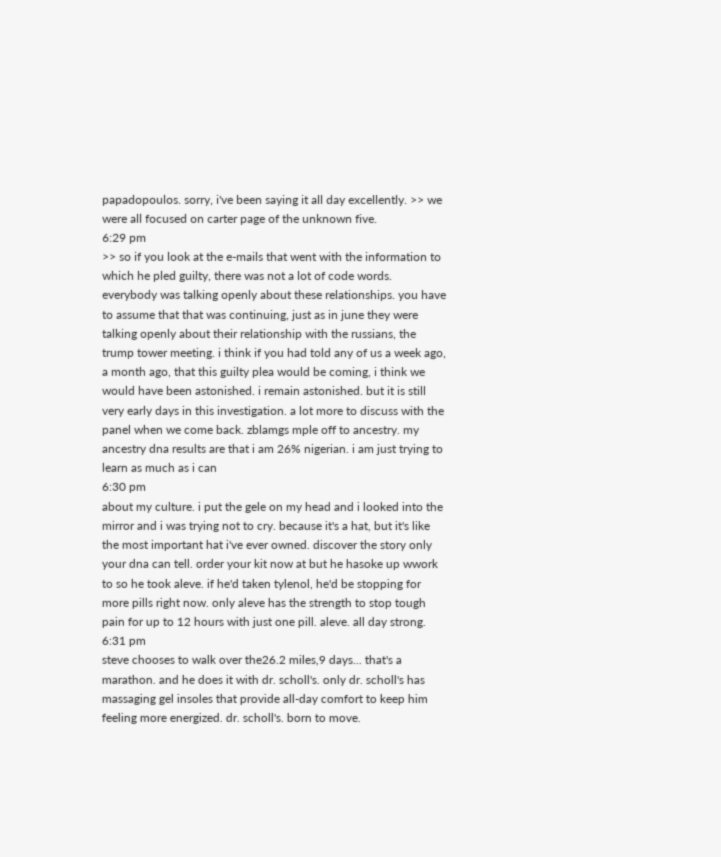papadopoulos. sorry, i've been saying it all day excellently. >> we were all focused on carter page of the unknown five.
6:29 pm
>> so if you look at the e-mails that went with the information to which he pled guilty, there was not a lot of code words. everybody was talking openly about these relationships. you have to assume that that was continuing, just as in june they were talking openly about their relationship with the russians, the trump tower meeting. i think if you had told any of us a week ago, a month ago, that this guilty plea would be coming, i think we would have been astonished. i remain astonished. but it is still very early days in this investigation. a lot more to discuss with the panel when we come back. zblamgs mple off to ancestry. my ancestry dna results are that i am 26% nigerian. i am just trying to learn as much as i can
6:30 pm
about my culture. i put the gele on my head and i looked into the mirror and i was trying not to cry. because it's a hat, but it's like the most important hat i've ever owned. discover the story only your dna can tell. order your kit now at but he hasoke up wwork to so he took aleve. if he'd taken tylenol, he'd be stopping for more pills right now. only aleve has the strength to stop tough pain for up to 12 hours with just one pill. aleve. all day strong.
6:31 pm
steve chooses to walk over the26.2 miles,9 days... that's a marathon. and he does it with dr. scholl's. only dr. scholl's has massaging gel insoles that provide all-day comfort to keep him feeling more energized. dr. scholl's. born to move.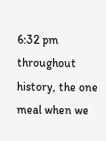6:32 pm
throughout history, the one meal when we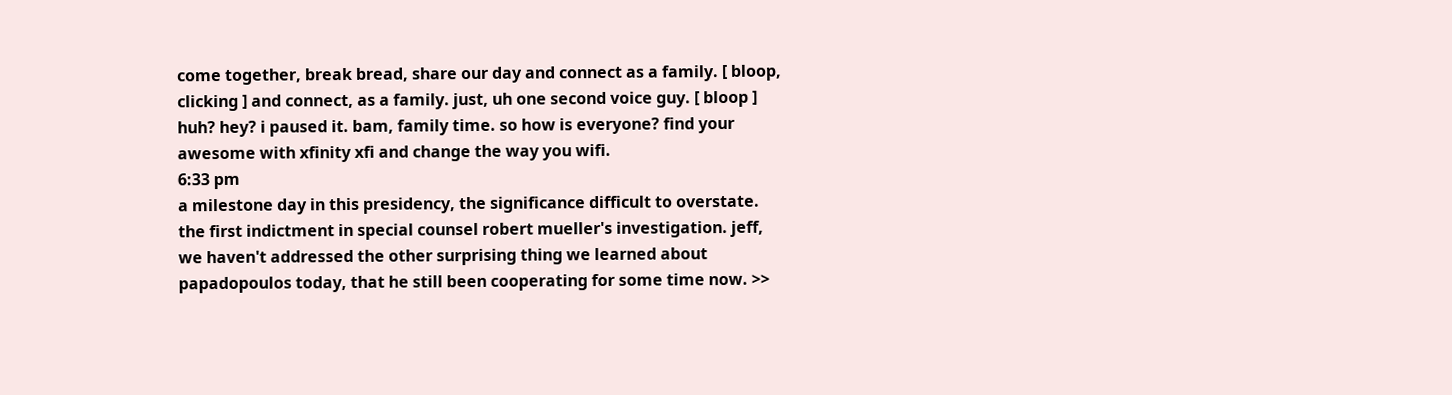come together, break bread, share our day and connect as a family. [ bloop, clicking ] and connect, as a family. just, uh one second voice guy. [ bloop ] huh? hey? i paused it. bam, family time. so how is everyone? find your awesome with xfinity xfi and change the way you wifi.
6:33 pm
a milestone day in this presidency, the significance difficult to overstate. the first indictment in special counsel robert mueller's investigation. jeff, we haven't addressed the other surprising thing we learned about papadopoulos today, that he still been cooperating for some time now. >>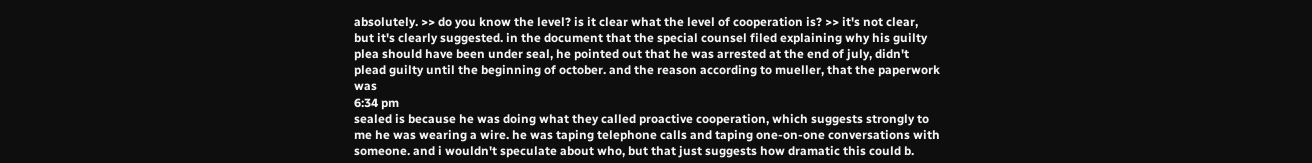absolutely. >> do you know the level? is it clear what the level of cooperation is? >> it's not clear, but it's clearly suggested. in the document that the special counsel filed explaining why his guilty plea should have been under seal, he pointed out that he was arrested at the end of july, didn't plead guilty until the beginning of october. and the reason according to mueller, that the paperwork was
6:34 pm
sealed is because he was doing what they called proactive cooperation, which suggests strongly to me he was wearing a wire. he was taping telephone calls and taping one-on-one conversations with someone. and i wouldn't speculate about who, but that just suggests how dramatic this could b.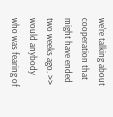we're talking about cooperation that might have ended two weeks ago. >> would anybody who was fearing of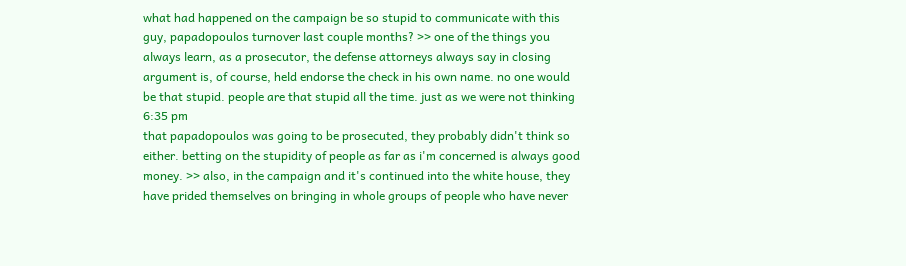what had happened on the campaign be so stupid to communicate with this guy, papadopoulos turnover last couple months? >> one of the things you always learn, as a prosecutor, the defense attorneys always say in closing argument is, of course, held endorse the check in his own name. no one would be that stupid. people are that stupid all the time. just as we were not thinking
6:35 pm
that papadopoulos was going to be prosecuted, they probably didn't think so either. betting on the stupidity of people as far as i'm concerned is always good money. >> also, in the campaign and it's continued into the white house, they have prided themselves on bringing in whole groups of people who have never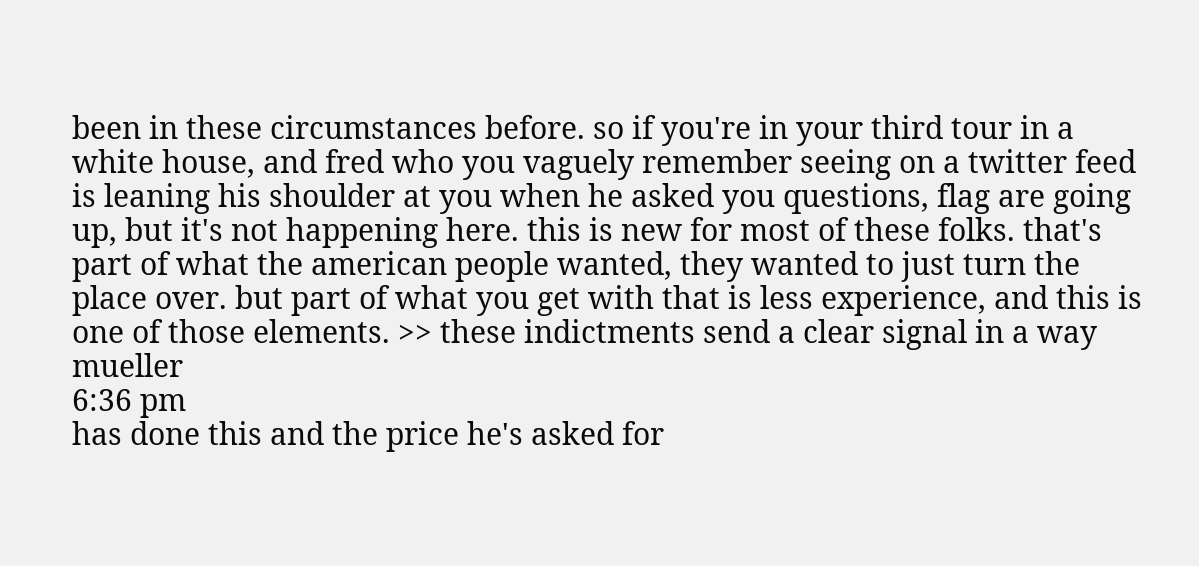been in these circumstances before. so if you're in your third tour in a white house, and fred who you vaguely remember seeing on a twitter feed is leaning his shoulder at you when he asked you questions, flag are going up, but it's not happening here. this is new for most of these folks. that's part of what the american people wanted, they wanted to just turn the place over. but part of what you get with that is less experience, and this is one of those elements. >> these indictments send a clear signal in a way mueller
6:36 pm
has done this and the price he's asked for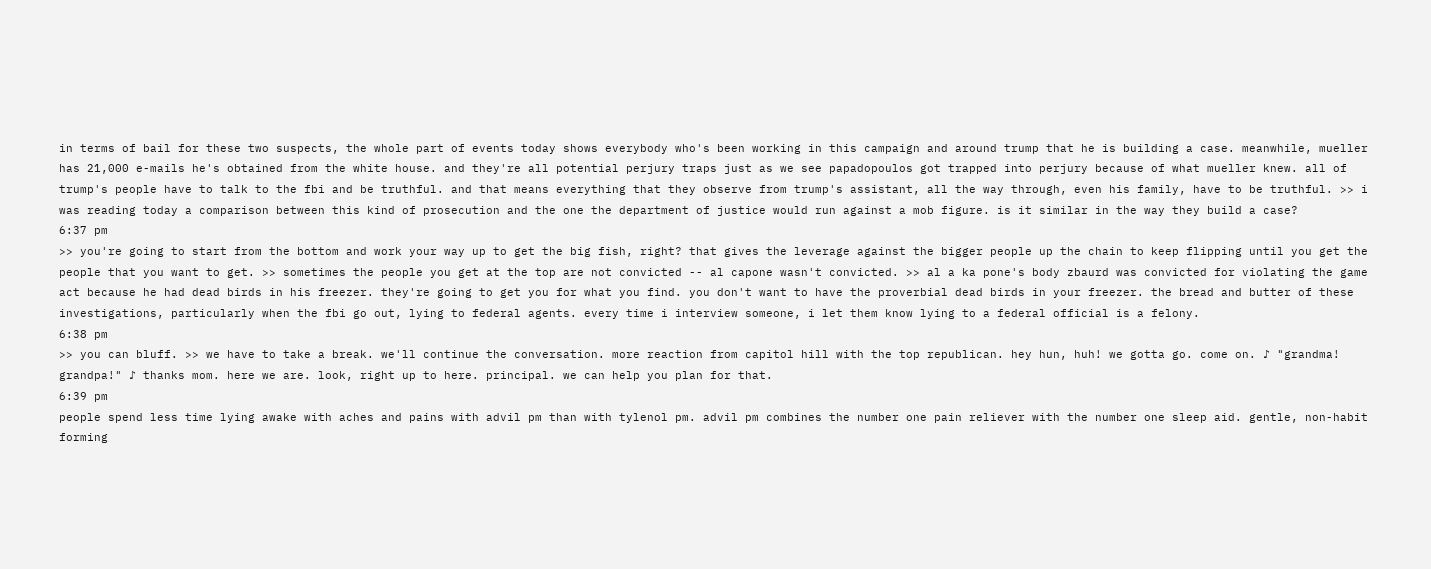in terms of bail for these two suspects, the whole part of events today shows everybody who's been working in this campaign and around trump that he is building a case. meanwhile, mueller has 21,000 e-mails he's obtained from the white house. and they're all potential perjury traps just as we see papadopoulos got trapped into perjury because of what mueller knew. all of trump's people have to talk to the fbi and be truthful. and that means everything that they observe from trump's assistant, all the way through, even his family, have to be truthful. >> i was reading today a comparison between this kind of prosecution and the one the department of justice would run against a mob figure. is it similar in the way they build a case?
6:37 pm
>> you're going to start from the bottom and work your way up to get the big fish, right? that gives the leverage against the bigger people up the chain to keep flipping until you get the people that you want to get. >> sometimes the people you get at the top are not convicted -- al capone wasn't convicted. >> al a ka pone's body zbaurd was convicted for violating the game act because he had dead birds in his freezer. they're going to get you for what you find. you don't want to have the proverbial dead birds in your freezer. the bread and butter of these investigations, particularly when the fbi go out, lying to federal agents. every time i interview someone, i let them know lying to a federal official is a felony.
6:38 pm
>> you can bluff. >> we have to take a break. we'll continue the conversation. more reaction from capitol hill with the top republican. hey hun, huh! we gotta go. come on. ♪ "grandma! grandpa!" ♪ thanks mom. here we are. look, right up to here. principal. we can help you plan for that.
6:39 pm
people spend less time lying awake with aches and pains with advil pm than with tylenol pm. advil pm combines the number one pain reliever with the number one sleep aid. gentle, non-habit forming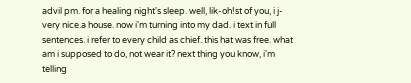advil pm. for a healing night's sleep. well, lik-oh!st of you, i j-very nice.a house. now i'm turning into my dad. i text in full sentences. i refer to every child as chief. this hat was free. what am i supposed to do, not wear it? next thing you know, i'm telling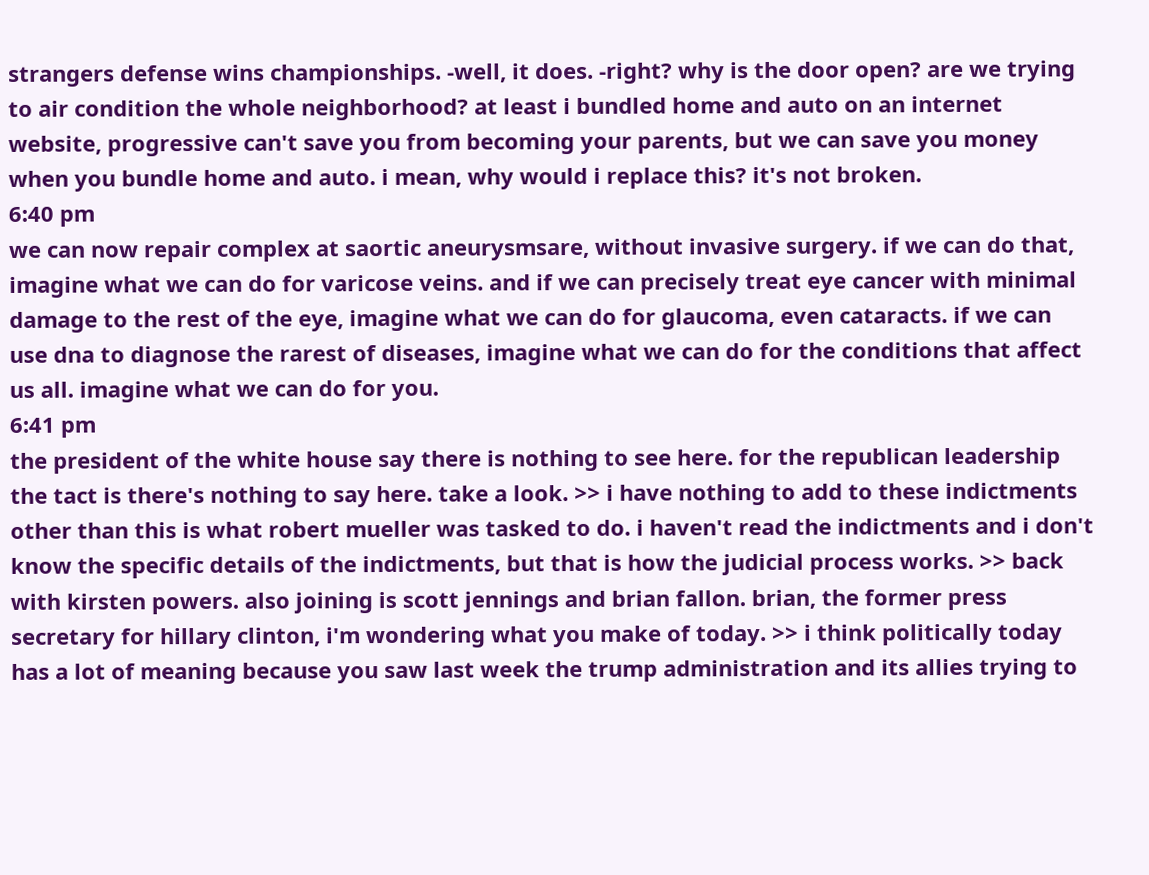strangers defense wins championships. -well, it does. -right? why is the door open? are we trying to air condition the whole neighborhood? at least i bundled home and auto on an internet website, progressive can't save you from becoming your parents, but we can save you money when you bundle home and auto. i mean, why would i replace this? it's not broken.
6:40 pm
we can now repair complex at saortic aneurysmsare, without invasive surgery. if we can do that, imagine what we can do for varicose veins. and if we can precisely treat eye cancer with minimal damage to the rest of the eye, imagine what we can do for glaucoma, even cataracts. if we can use dna to diagnose the rarest of diseases, imagine what we can do for the conditions that affect us all. imagine what we can do for you.
6:41 pm
the president of the white house say there is nothing to see here. for the republican leadership the tact is there's nothing to say here. take a look. >> i have nothing to add to these indictments other than this is what robert mueller was tasked to do. i haven't read the indictments and i don't know the specific details of the indictments, but that is how the judicial process works. >> back with kirsten powers. also joining is scott jennings and brian fallon. brian, the former press secretary for hillary clinton, i'm wondering what you make of today. >> i think politically today has a lot of meaning because you saw last week the trump administration and its allies trying to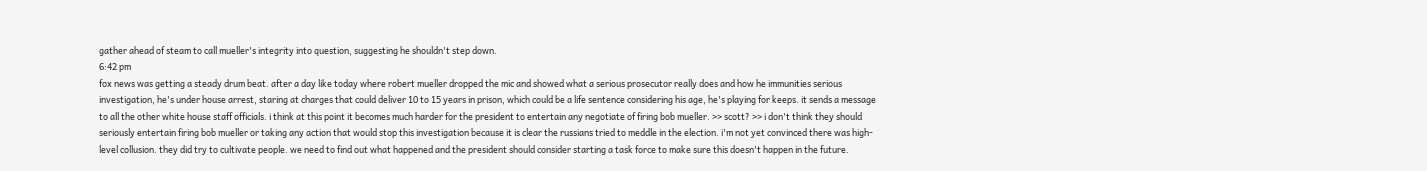gather ahead of steam to call mueller's integrity into question, suggesting he shouldn't step down.
6:42 pm
fox news was getting a steady drum beat. after a day like today where robert mueller dropped the mic and showed what a serious prosecutor really does and how he immunities serious investigation, he's under house arrest, staring at charges that could deliver 10 to 15 years in prison, which could be a life sentence considering his age, he's playing for keeps. it sends a message to all the other white house staff officials. i think at this point it becomes much harder for the president to entertain any negotiate of firing bob mueller. >> scott? >> i don't think they should seriously entertain firing bob mueller or taking any action that would stop this investigation because it is clear the russians tried to meddle in the election. i'm not yet convinced there was high-level collusion. they did try to cultivate people. we need to find out what happened and the president should consider starting a task force to make sure this doesn't happen in the future.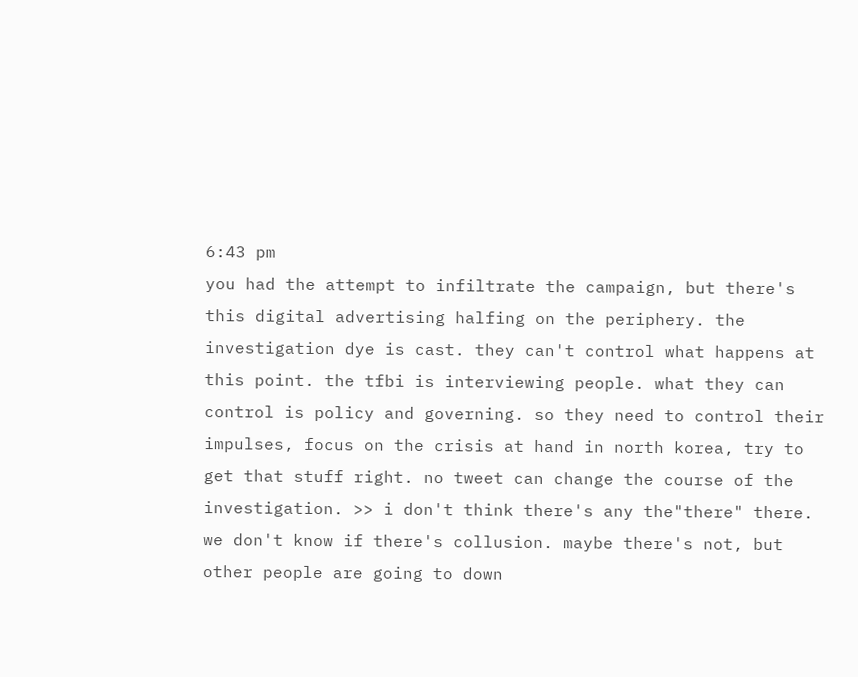6:43 pm
you had the attempt to infiltrate the campaign, but there's this digital advertising halfing on the periphery. the investigation dye is cast. they can't control what happens at this point. the tfbi is interviewing people. what they can control is policy and governing. so they need to control their impulses, focus on the crisis at hand in north korea, try to get that stuff right. no tweet can change the course of the investigation. >> i don't think there's any the"there" there. we don't know if there's collusion. maybe there's not, but other people are going to down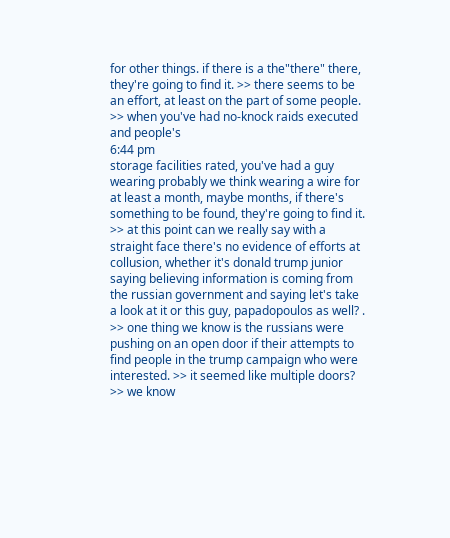for other things. if there is a the"there" there, they're going to find it. >> there seems to be an effort, at least on the part of some people. >> when you've had no-knock raids executed and people's
6:44 pm
storage facilities rated, you've had a guy wearing probably we think wearing a wire for at least a month, maybe months, if there's something to be found, they're going to find it. >> at this point can we really say with a straight face there's no evidence of efforts at collusion, whether it's donald trump junior saying believing information is coming from the russian government and saying let's take a look at it or this guy, papadopoulos as well? . >> one thing we know is the russians were pushing on an open door if their attempts to find people in the trump campaign who were interested. >> it seemed like multiple doors? >> we know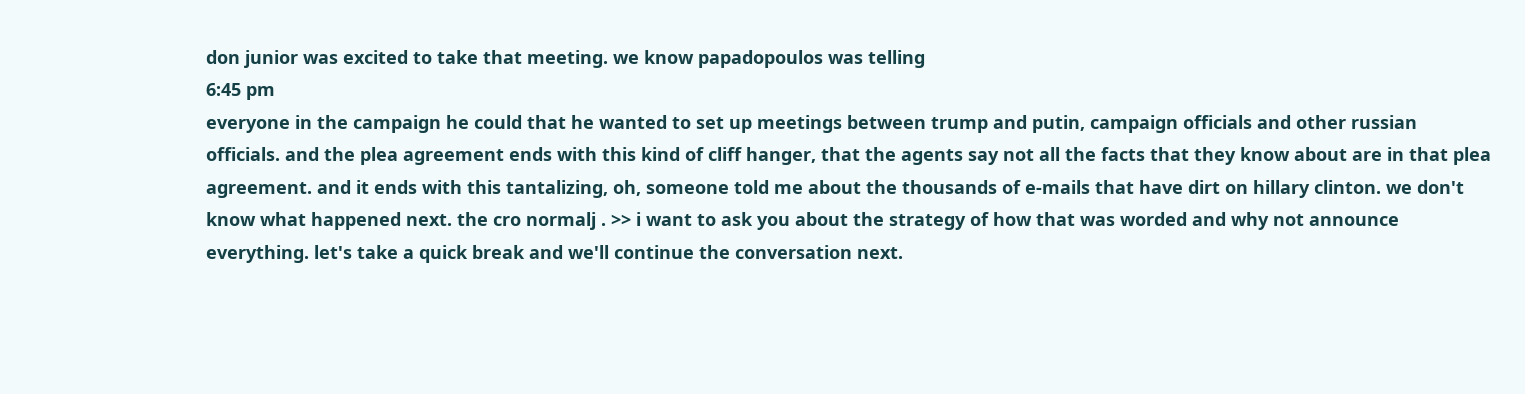don junior was excited to take that meeting. we know papadopoulos was telling
6:45 pm
everyone in the campaign he could that he wanted to set up meetings between trump and putin, campaign officials and other russian officials. and the plea agreement ends with this kind of cliff hanger, that the agents say not all the facts that they know about are in that plea agreement. and it ends with this tantalizing, oh, someone told me about the thousands of e-mails that have dirt on hillary clinton. we don't know what happened next. the cro normalj . >> i want to ask you about the strategy of how that was worded and why not announce everything. let's take a quick break and we'll continue the conversation next.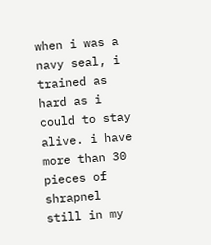when i was a navy seal, i trained as hard as i could to stay alive. i have more than 30 pieces of shrapnel still in my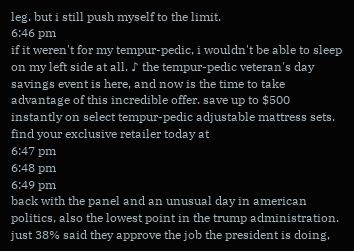leg. but i still push myself to the limit.
6:46 pm
if it weren't for my tempur-pedic, i wouldn't be able to sleep on my left side at all. ♪ the tempur-pedic veteran's day savings event is here, and now is the time to take advantage of this incredible offer. save up to $500 instantly on select tempur-pedic adjustable mattress sets. find your exclusive retailer today at
6:47 pm
6:48 pm
6:49 pm
back with the panel and an unusual day in american politics, also the lowest point in the trump administration. just 38% said they approve the job the president is doing,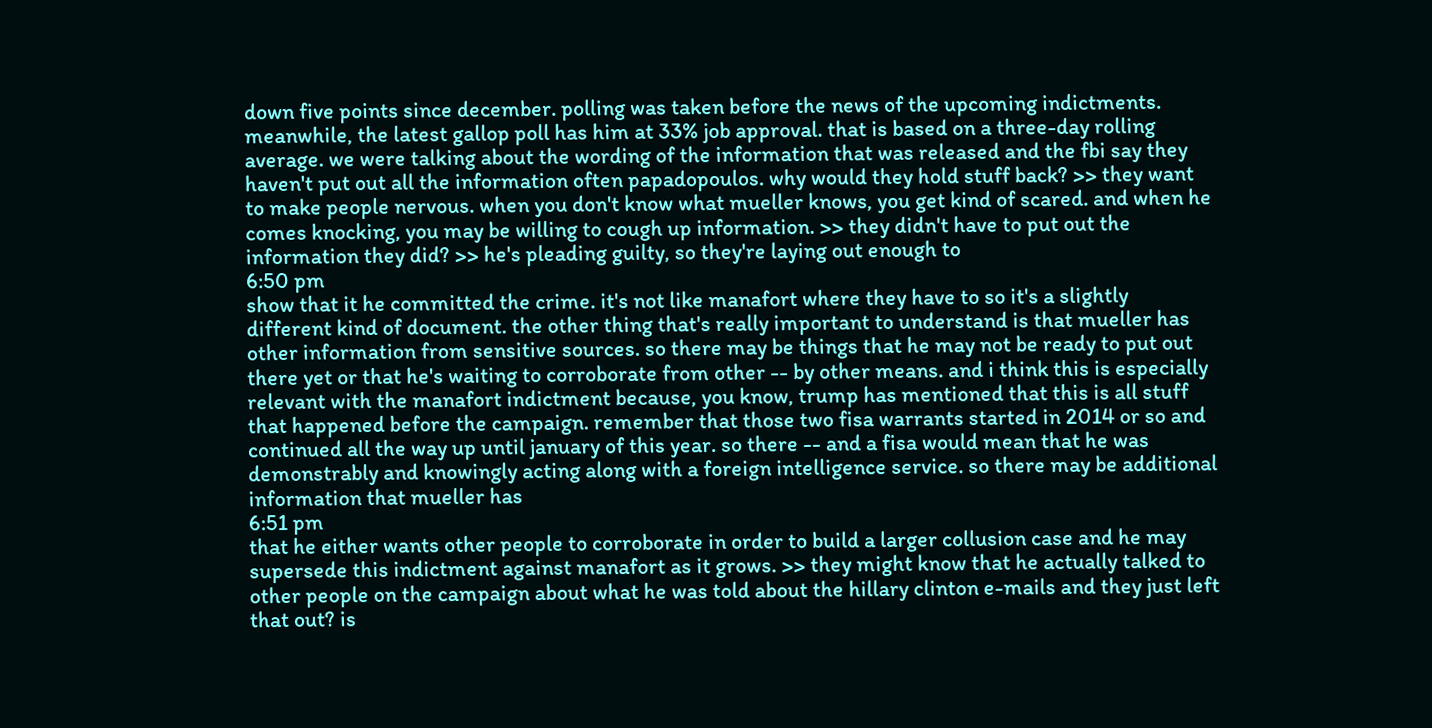down five points since december. polling was taken before the news of the upcoming indictments. meanwhile, the latest gallop poll has him at 33% job approval. that is based on a three-day rolling average. we were talking about the wording of the information that was released and the fbi say they haven't put out all the information often papadopoulos. why would they hold stuff back? >> they want to make people nervous. when you don't know what mueller knows, you get kind of scared. and when he comes knocking, you may be willing to cough up information. >> they didn't have to put out the information they did? >> he's pleading guilty, so they're laying out enough to
6:50 pm
show that it he committed the crime. it's not like manafort where they have to so it's a slightly different kind of document. the other thing that's really important to understand is that mueller has other information from sensitive sources. so there may be things that he may not be ready to put out there yet or that he's waiting to corroborate from other -- by other means. and i think this is especially relevant with the manafort indictment because, you know, trump has mentioned that this is all stuff that happened before the campaign. remember that those two fisa warrants started in 2014 or so and continued all the way up until january of this year. so there -- and a fisa would mean that he was demonstrably and knowingly acting along with a foreign intelligence service. so there may be additional information that mueller has
6:51 pm
that he either wants other people to corroborate in order to build a larger collusion case and he may supersede this indictment against manafort as it grows. >> they might know that he actually talked to other people on the campaign about what he was told about the hillary clinton e-mails and they just left that out? is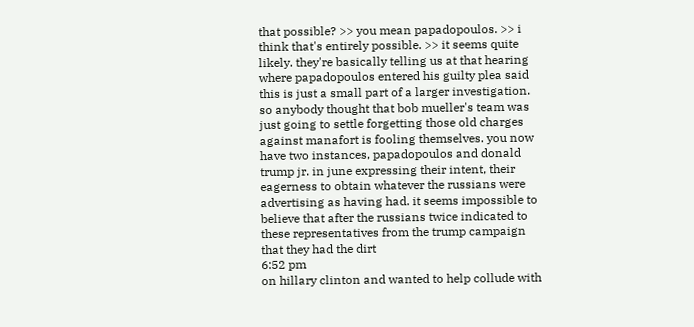that possible? >> you mean papadopoulos. >> i think that's entirely possible. >> it seems quite likely. they're basically telling us at that hearing where papadopoulos entered his guilty plea said this is just a small part of a larger investigation. so anybody thought that bob mueller's team was just going to settle forgetting those old charges against manafort is fooling themselves. you now have two instances, papadopoulos and donald trump jr. in june expressing their intent, their eagerness to obtain whatever the russians were advertising as having had. it seems impossible to believe that after the russians twice indicated to these representatives from the trump campaign that they had the dirt
6:52 pm
on hillary clinton and wanted to help collude with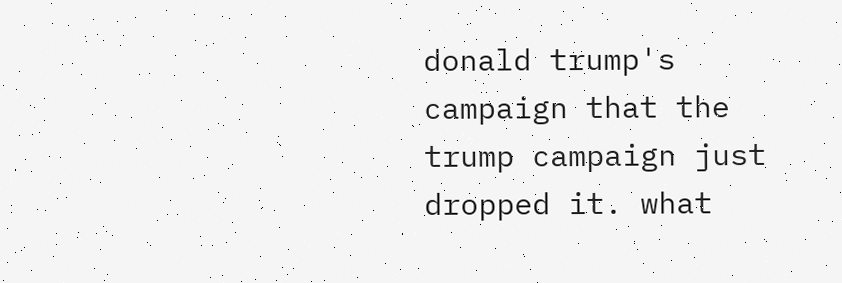donald trump's campaign that the trump campaign just dropped it. what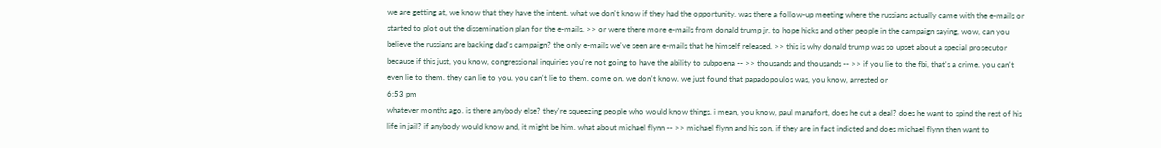we are getting at, we know that they have the intent. what we don't know if they had the opportunity. was there a follow-up meeting where the russians actually came with the e-mails or started to plot out the dissemination plan for the e-mails. >> or were there more e-mails from donald trump jr. to hope hicks and other people in the campaign saying, wow, can you believe the russians are backing dad's campaign? the only e-mails we've seen are e-mails that he himself released. >> this is why donald trump was so upset about a special prosecutor because if this just, you know, congressional inquiries you're not going to have the ability to subpoena -- >> thousands and thousands -- >> if you lie to the fbi, that's a crime. you can't even lie to them. they can lie to you. you can't lie to them. come on. we don't know. we just found that papadopoulos was, you know, arrested or
6:53 pm
whatever months ago. is there anybody else? they're squeezing people who would know things. i mean, you know, paul manafort, does he cut a deal? does he want to spind the rest of his life in jail? if anybody would know and, it might be him. what about michael flynn -- >> michael flynn and his son. if they are in fact indicted and does michael flynn then want to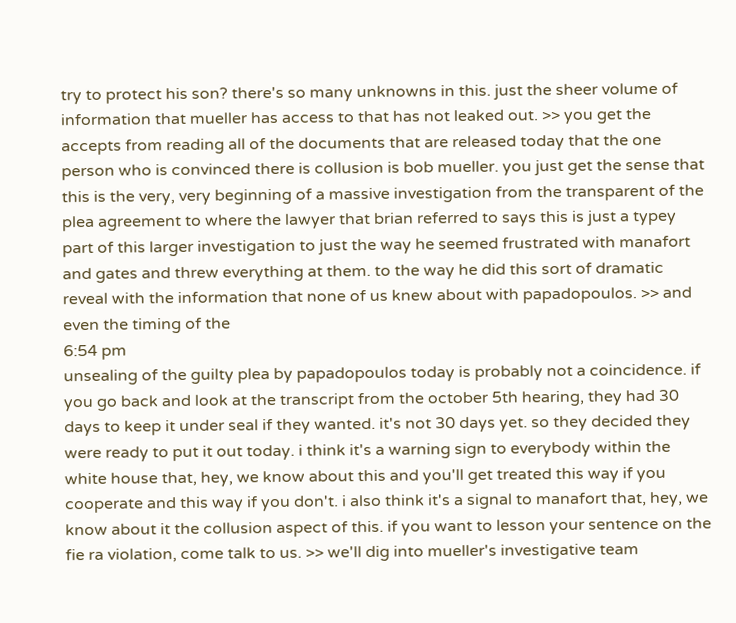try to protect his son? there's so many unknowns in this. just the sheer volume of information that mueller has access to that has not leaked out. >> you get the accepts from reading all of the documents that are released today that the one person who is convinced there is collusion is bob mueller. you just get the sense that this is the very, very beginning of a massive investigation from the transparent of the plea agreement to where the lawyer that brian referred to says this is just a typey part of this larger investigation to just the way he seemed frustrated with manafort and gates and threw everything at them. to the way he did this sort of dramatic reveal with the information that none of us knew about with papadopoulos. >> and even the timing of the
6:54 pm
unsealing of the guilty plea by papadopoulos today is probably not a coincidence. if you go back and look at the transcript from the october 5th hearing, they had 30 days to keep it under seal if they wanted. it's not 30 days yet. so they decided they were ready to put it out today. i think it's a warning sign to everybody within the white house that, hey, we know about this and you'll get treated this way if you cooperate and this way if you don't. i also think it's a signal to manafort that, hey, we know about it the collusion aspect of this. if you want to lesson your sentence on the fie ra violation, come talk to us. >> we'll dig into mueller's investigative team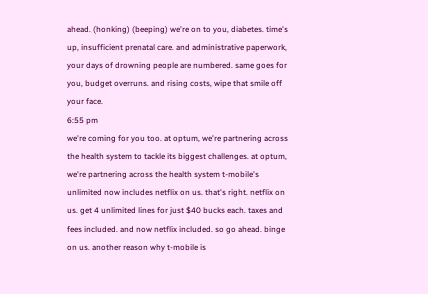ahead. (honking) (beeping) we're on to you, diabetes. time's up, insufficient prenatal care. and administrative paperwork, your days of drowning people are numbered. same goes for you, budget overruns. and rising costs, wipe that smile off your face.
6:55 pm
we're coming for you too. at optum, we're partnering across the health system to tackle its biggest challenges. at optum, we're partnering across the health system t-mobile's unlimited now includes netflix on us. that's right. netflix on us. get 4 unlimited lines for just $40 bucks each. taxes and fees included. and now netflix included. so go ahead. binge on us. another reason why t-mobile is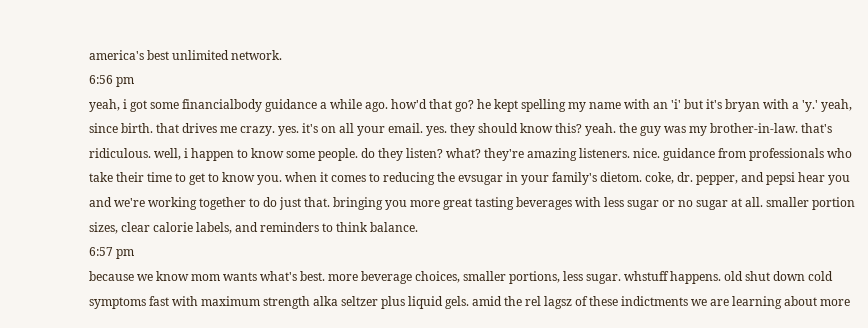america's best unlimited network.
6:56 pm
yeah, i got some financialbody guidance a while ago. how'd that go? he kept spelling my name with an 'i' but it's bryan with a 'y.' yeah, since birth. that drives me crazy. yes. it's on all your email. yes. they should know this? yeah. the guy was my brother-in-law. that's ridiculous. well, i happen to know some people. do they listen? what? they're amazing listeners. nice. guidance from professionals who take their time to get to know you. when it comes to reducing the evsugar in your family's dietom. coke, dr. pepper, and pepsi hear you and we're working together to do just that. bringing you more great tasting beverages with less sugar or no sugar at all. smaller portion sizes, clear calorie labels, and reminders to think balance.
6:57 pm
because we know mom wants what's best. more beverage choices, smaller portions, less sugar. whstuff happens. old shut down cold symptoms fast with maximum strength alka seltzer plus liquid gels. amid the rel lagsz of these indictments we are learning about more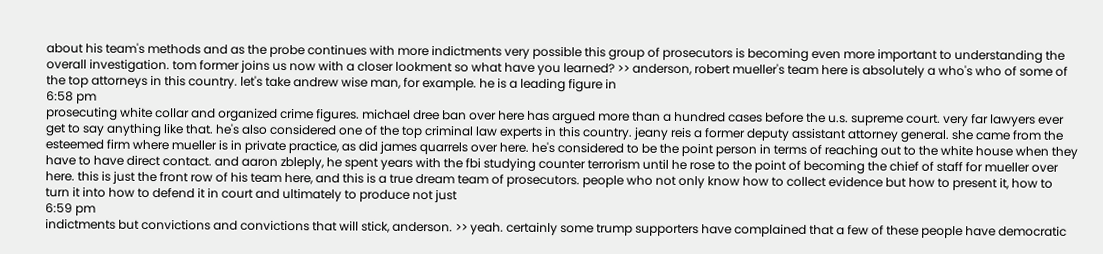about his team's methods and as the probe continues with more indictments very possible this group of prosecutors is becoming even more important to understanding the overall investigation. tom former joins us now with a closer lookment so what have you learned? >> anderson, robert mueller's team here is absolutely a who's who of some of the top attorneys in this country. let's take andrew wise man, for example. he is a leading figure in
6:58 pm
prosecuting white collar and organized crime figures. michael dree ban over here has argued more than a hundred cases before the u.s. supreme court. very far lawyers ever get to say anything like that. he's also considered one of the top criminal law experts in this country. jeany reis a former deputy assistant attorney general. she came from the esteemed firm where mueller is in private practice, as did james quarrels over here. he's considered to be the point person in terms of reaching out to the white house when they have to have direct contact. and aaron zbleply, he spent years with the fbi studying counter terrorism until he rose to the point of becoming the chief of staff for mueller over here. this is just the front row of his team here, and this is a true dream team of prosecutors. people who not only know how to collect evidence but how to present it, how to turn it into how to defend it in court and ultimately to produce not just
6:59 pm
indictments but convictions and convictions that will stick, anderson. >> yeah. certainly some trump supporters have complained that a few of these people have democratic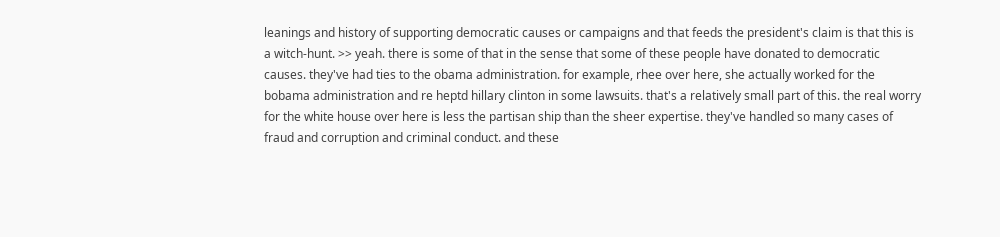leanings and history of supporting democratic causes or campaigns and that feeds the president's claim is that this is a witch-hunt. >> yeah. there is some of that in the sense that some of these people have donated to democratic causes. they've had ties to the obama administration. for example, rhee over here, she actually worked for the bobama administration and re heptd hillary clinton in some lawsuits. that's a relatively small part of this. the real worry for the white house over here is less the partisan ship than the sheer expertise. they've handled so many cases of fraud and corruption and criminal conduct. and these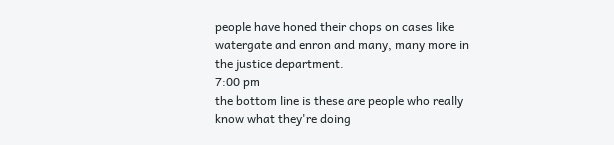people have honed their chops on cases like watergate and enron and many, many more in the justice department.
7:00 pm
the bottom line is these are people who really know what they're doing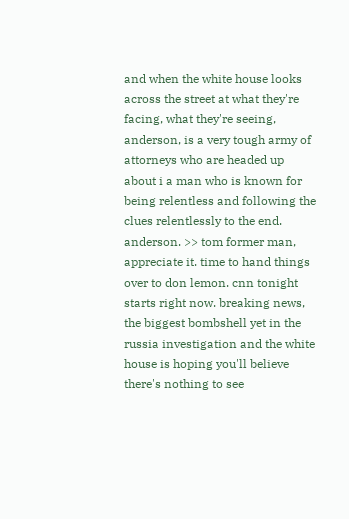and when the white house looks across the street at what they're facing, what they're seeing, anderson, is a very tough army of attorneys who are headed up about i a man who is known for being relentless and following the clues relentlessly to the end. anderson. >> tom former man, appreciate it. time to hand things over to don lemon. cnn tonight starts right now. breaking news, the biggest bombshell yet in the russia investigation and the white house is hoping you'll believe there's nothing to see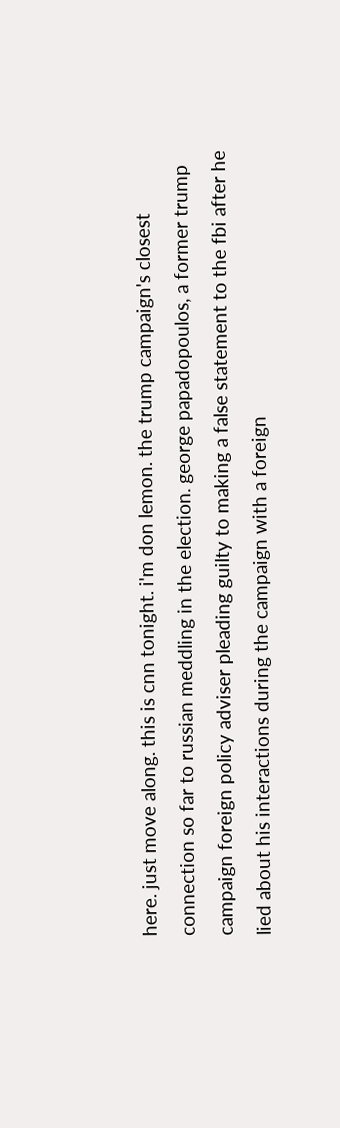here. just move along. this is cnn tonight. i'm don lemon. the trump campaign's closest connection so far to russian meddling in the election. george papadopoulos, a former trump campaign foreign policy adviser pleading guilty to making a false statement to the fbi after he lied about his interactions during the campaign with a foreign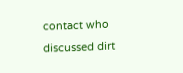contact who discussed dirt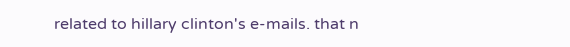related to hillary clinton's e-mails. that n